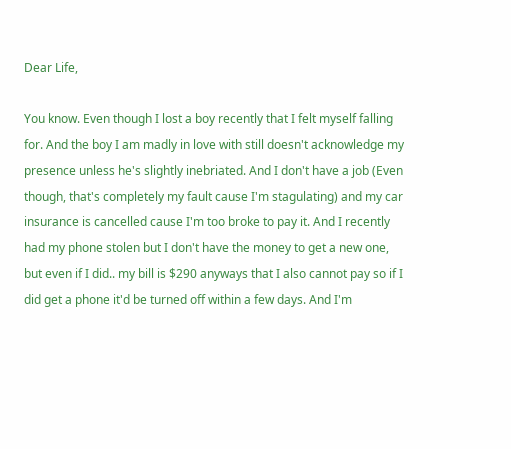Dear Life,

You know. Even though I lost a boy recently that I felt myself falling for. And the boy I am madly in love with still doesn't acknowledge my presence unless he's slightly inebriated. And I don't have a job (Even though, that's completely my fault cause I'm stagulating) and my car insurance is cancelled cause I'm too broke to pay it. And I recently had my phone stolen but I don't have the money to get a new one, but even if I did.. my bill is $290 anyways that I also cannot pay so if I did get a phone it'd be turned off within a few days. And I'm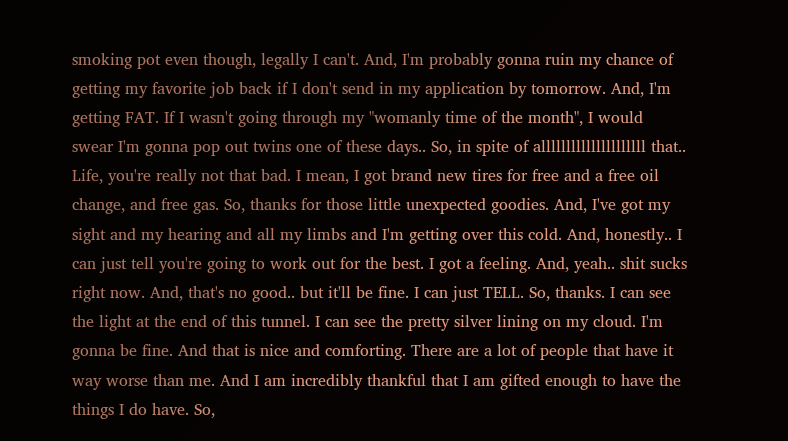smoking pot even though, legally I can't. And, I'm probably gonna ruin my chance of getting my favorite job back if I don't send in my application by tomorrow. And, I'm getting FAT. If I wasn't going through my "womanly time of the month", I would swear I'm gonna pop out twins one of these days.. So, in spite of alllllllllllllllllllll that.. Life, you're really not that bad. I mean, I got brand new tires for free and a free oil change, and free gas. So, thanks for those little unexpected goodies. And, I've got my sight and my hearing and all my limbs and I'm getting over this cold. And, honestly.. I can just tell you're going to work out for the best. I got a feeling. And, yeah.. shit sucks right now. And, that's no good.. but it'll be fine. I can just TELL. So, thanks. I can see the light at the end of this tunnel. I can see the pretty silver lining on my cloud. I'm gonna be fine. And that is nice and comforting. There are a lot of people that have it way worse than me. And I am incredibly thankful that I am gifted enough to have the things I do have. So,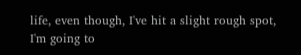life, even though, I've hit a slight rough spot, I'm going to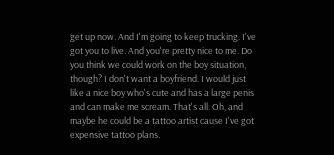get up now. And I'm going to keep trucking. I've got you to live. And you're pretty nice to me. Do you think we could work on the boy situation, though? I don't want a boyfriend. I would just like a nice boy who's cute and has a large penis and can make me scream. That's all. Oh, and maybe he could be a tattoo artist cause I've got expensive tattoo plans.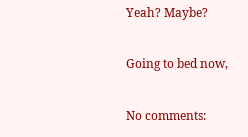Yeah? Maybe?

Going to bed now,

No comments: